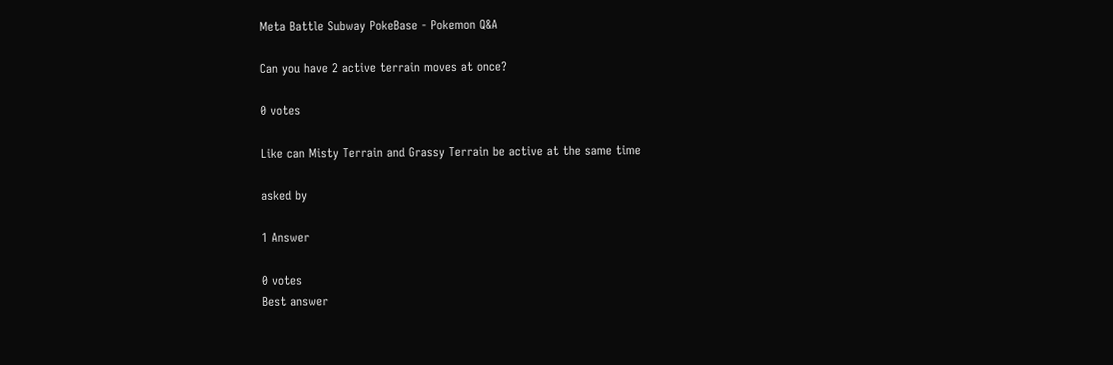Meta Battle Subway PokeBase - Pokemon Q&A

Can you have 2 active terrain moves at once?

0 votes

Like can Misty Terrain and Grassy Terrain be active at the same time

asked by

1 Answer

0 votes
Best answer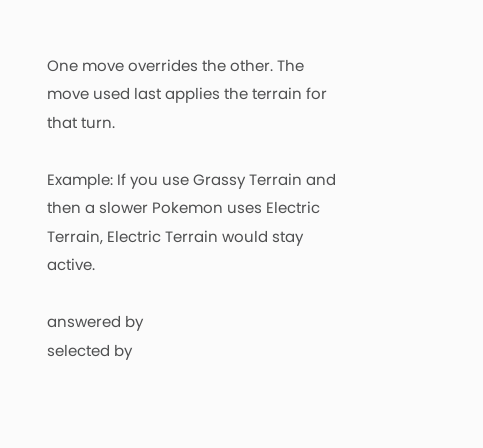One move overrides the other. The move used last applies the terrain for that turn.

Example: If you use Grassy Terrain and then a slower Pokemon uses Electric Terrain, Electric Terrain would stay active.

answered by
selected by